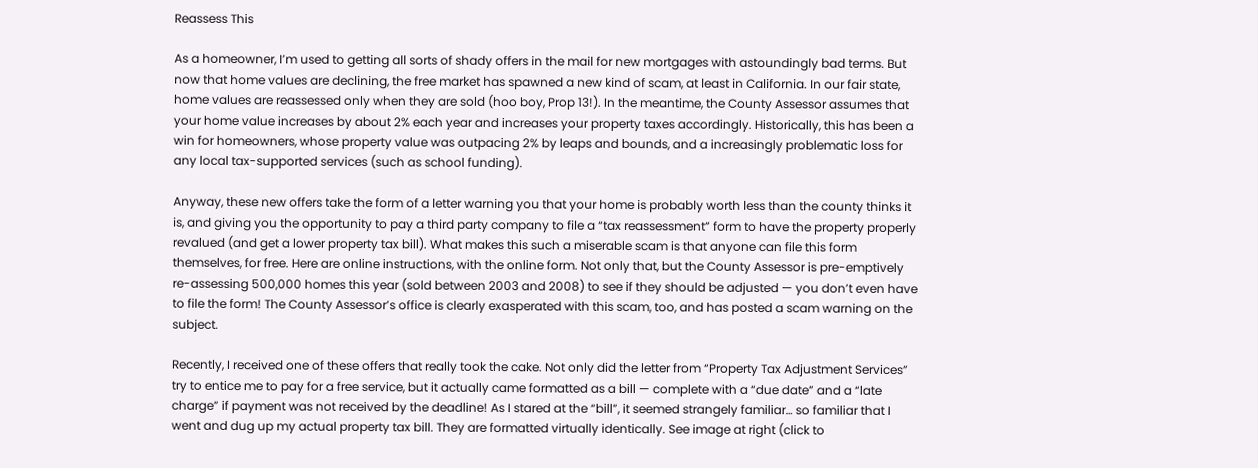Reassess This

As a homeowner, I’m used to getting all sorts of shady offers in the mail for new mortgages with astoundingly bad terms. But now that home values are declining, the free market has spawned a new kind of scam, at least in California. In our fair state, home values are reassessed only when they are sold (hoo boy, Prop 13!). In the meantime, the County Assessor assumes that your home value increases by about 2% each year and increases your property taxes accordingly. Historically, this has been a win for homeowners, whose property value was outpacing 2% by leaps and bounds, and a increasingly problematic loss for any local tax-supported services (such as school funding).

Anyway, these new offers take the form of a letter warning you that your home is probably worth less than the county thinks it is, and giving you the opportunity to pay a third party company to file a “tax reassessment” form to have the property properly revalued (and get a lower property tax bill). What makes this such a miserable scam is that anyone can file this form themselves, for free. Here are online instructions, with the online form. Not only that, but the County Assessor is pre-emptively re-assessing 500,000 homes this year (sold between 2003 and 2008) to see if they should be adjusted — you don’t even have to file the form! The County Assessor’s office is clearly exasperated with this scam, too, and has posted a scam warning on the subject.

Recently, I received one of these offers that really took the cake. Not only did the letter from “Property Tax Adjustment Services” try to entice me to pay for a free service, but it actually came formatted as a bill — complete with a “due date” and a “late charge” if payment was not received by the deadline! As I stared at the “bill”, it seemed strangely familiar… so familiar that I went and dug up my actual property tax bill. They are formatted virtually identically. See image at right (click to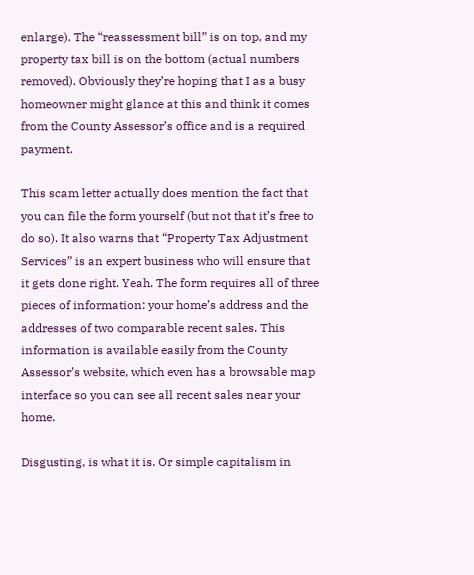enlarge). The “reassessment bill” is on top, and my property tax bill is on the bottom (actual numbers removed). Obviously they’re hoping that I as a busy homeowner might glance at this and think it comes from the County Assessor’s office and is a required payment.

This scam letter actually does mention the fact that you can file the form yourself (but not that it’s free to do so). It also warns that “Property Tax Adjustment Services” is an expert business who will ensure that it gets done right. Yeah. The form requires all of three pieces of information: your home’s address and the addresses of two comparable recent sales. This information is available easily from the County Assessor’s website, which even has a browsable map interface so you can see all recent sales near your home.

Disgusting, is what it is. Or simple capitalism in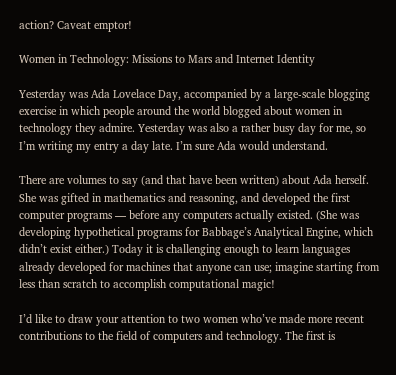action? Caveat emptor!

Women in Technology: Missions to Mars and Internet Identity

Yesterday was Ada Lovelace Day, accompanied by a large-scale blogging exercise in which people around the world blogged about women in technology they admire. Yesterday was also a rather busy day for me, so I’m writing my entry a day late. I’m sure Ada would understand.

There are volumes to say (and that have been written) about Ada herself. She was gifted in mathematics and reasoning, and developed the first computer programs — before any computers actually existed. (She was developing hypothetical programs for Babbage’s Analytical Engine, which didn’t exist either.) Today it is challenging enough to learn languages already developed for machines that anyone can use; imagine starting from less than scratch to accomplish computational magic!

I’d like to draw your attention to two women who’ve made more recent contributions to the field of computers and technology. The first is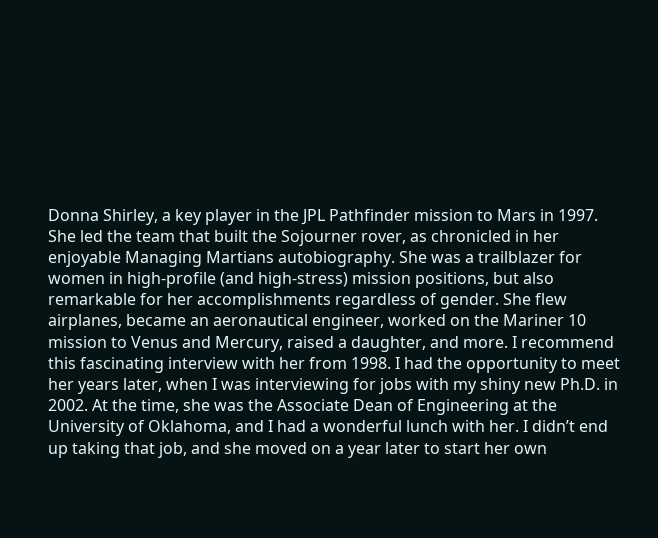Donna Shirley, a key player in the JPL Pathfinder mission to Mars in 1997. She led the team that built the Sojourner rover, as chronicled in her enjoyable Managing Martians autobiography. She was a trailblazer for women in high-profile (and high-stress) mission positions, but also remarkable for her accomplishments regardless of gender. She flew airplanes, became an aeronautical engineer, worked on the Mariner 10 mission to Venus and Mercury, raised a daughter, and more. I recommend this fascinating interview with her from 1998. I had the opportunity to meet her years later, when I was interviewing for jobs with my shiny new Ph.D. in 2002. At the time, she was the Associate Dean of Engineering at the University of Oklahoma, and I had a wonderful lunch with her. I didn’t end up taking that job, and she moved on a year later to start her own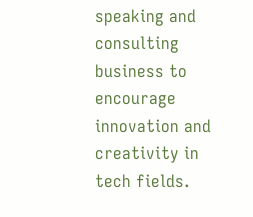speaking and consulting business to encourage innovation and creativity in tech fields.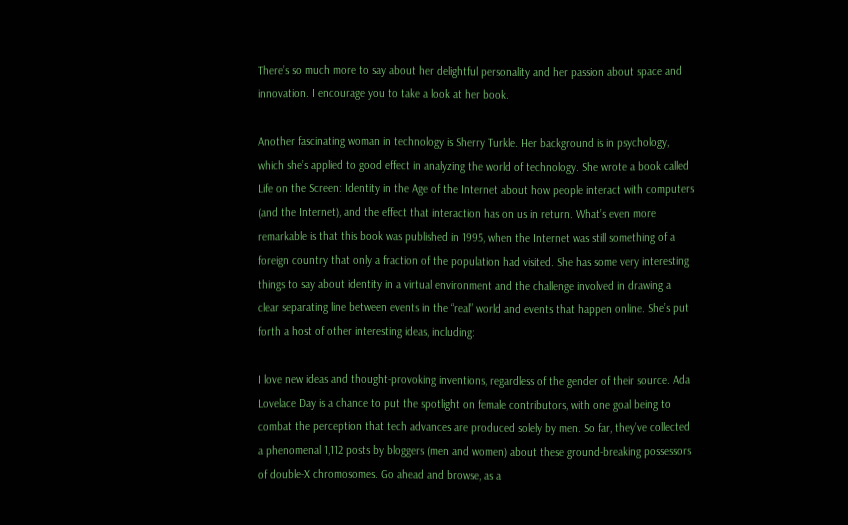There’s so much more to say about her delightful personality and her passion about space and innovation. I encourage you to take a look at her book.

Another fascinating woman in technology is Sherry Turkle. Her background is in psychology, which she’s applied to good effect in analyzing the world of technology. She wrote a book called Life on the Screen: Identity in the Age of the Internet about how people interact with computers (and the Internet), and the effect that interaction has on us in return. What’s even more remarkable is that this book was published in 1995, when the Internet was still something of a foreign country that only a fraction of the population had visited. She has some very interesting things to say about identity in a virtual environment and the challenge involved in drawing a clear separating line between events in the “real” world and events that happen online. She’s put forth a host of other interesting ideas, including:

I love new ideas and thought-provoking inventions, regardless of the gender of their source. Ada Lovelace Day is a chance to put the spotlight on female contributors, with one goal being to combat the perception that tech advances are produced solely by men. So far, they’ve collected a phenomenal 1,112 posts by bloggers (men and women) about these ground-breaking possessors of double-X chromosomes. Go ahead and browse, as a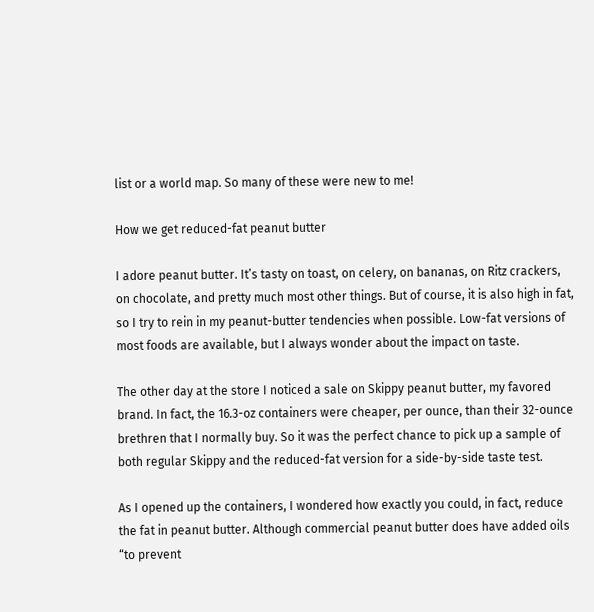list or a world map. So many of these were new to me!

How we get reduced-fat peanut butter

I adore peanut butter. It’s tasty on toast, on celery, on bananas, on Ritz crackers, on chocolate, and pretty much most other things. But of course, it is also high in fat, so I try to rein in my peanut-butter tendencies when possible. Low-fat versions of most foods are available, but I always wonder about the impact on taste.

The other day at the store I noticed a sale on Skippy peanut butter, my favored brand. In fact, the 16.3-oz containers were cheaper, per ounce, than their 32-ounce brethren that I normally buy. So it was the perfect chance to pick up a sample of both regular Skippy and the reduced-fat version for a side-by-side taste test.

As I opened up the containers, I wondered how exactly you could, in fact, reduce the fat in peanut butter. Although commercial peanut butter does have added oils “to prevent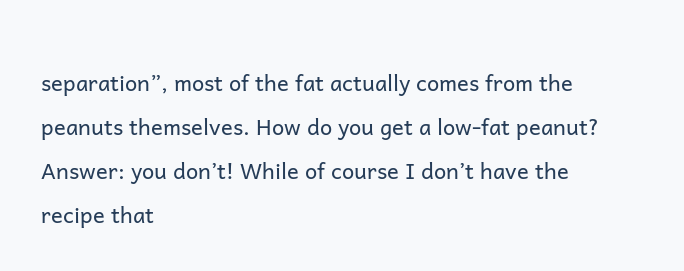separation”, most of the fat actually comes from the peanuts themselves. How do you get a low-fat peanut? Answer: you don’t! While of course I don’t have the recipe that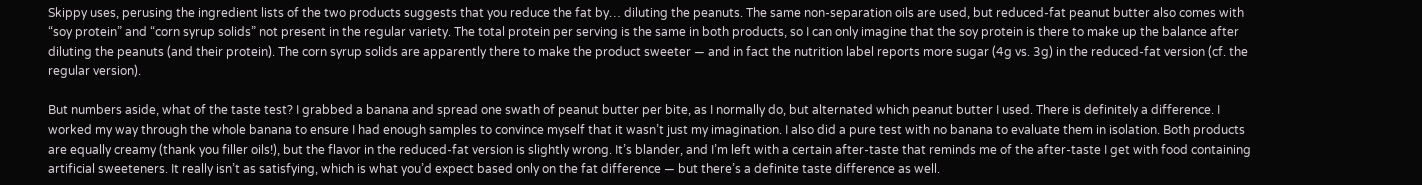Skippy uses, perusing the ingredient lists of the two products suggests that you reduce the fat by… diluting the peanuts. The same non-separation oils are used, but reduced-fat peanut butter also comes with “soy protein” and “corn syrup solids” not present in the regular variety. The total protein per serving is the same in both products, so I can only imagine that the soy protein is there to make up the balance after diluting the peanuts (and their protein). The corn syrup solids are apparently there to make the product sweeter — and in fact the nutrition label reports more sugar (4g vs. 3g) in the reduced-fat version (cf. the regular version).

But numbers aside, what of the taste test? I grabbed a banana and spread one swath of peanut butter per bite, as I normally do, but alternated which peanut butter I used. There is definitely a difference. I worked my way through the whole banana to ensure I had enough samples to convince myself that it wasn’t just my imagination. I also did a pure test with no banana to evaluate them in isolation. Both products are equally creamy (thank you filler oils!), but the flavor in the reduced-fat version is slightly wrong. It’s blander, and I’m left with a certain after-taste that reminds me of the after-taste I get with food containing artificial sweeteners. It really isn’t as satisfying, which is what you’d expect based only on the fat difference — but there’s a definite taste difference as well.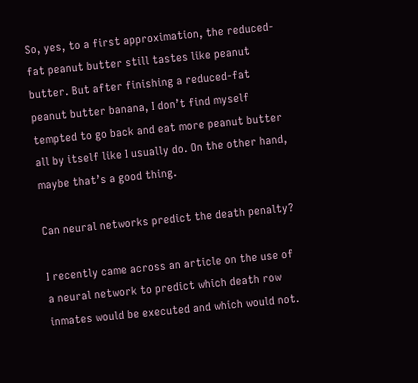So, yes, to a first approximation, the reduced-fat peanut butter still tastes like peanut butter. But after finishing a reduced-fat peanut butter banana, I don’t find myself tempted to go back and eat more peanut butter all by itself like I usually do. On the other hand, maybe that’s a good thing.

Can neural networks predict the death penalty?

I recently came across an article on the use of a neural network to predict which death row inmates would be executed and which would not.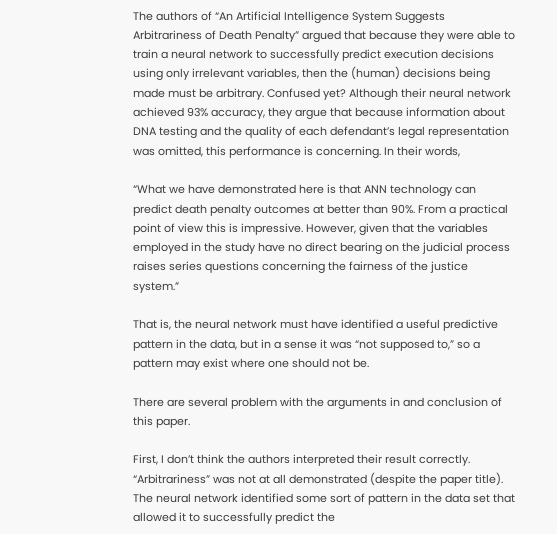The authors of “An Artificial Intelligence System Suggests Arbitrariness of Death Penalty” argued that because they were able to train a neural network to successfully predict execution decisions using only irrelevant variables, then the (human) decisions being made must be arbitrary. Confused yet? Although their neural network achieved 93% accuracy, they argue that because information about DNA testing and the quality of each defendant’s legal representation was omitted, this performance is concerning. In their words,

“What we have demonstrated here is that ANN technology can predict death penalty outcomes at better than 90%. From a practical point of view this is impressive. However, given that the variables employed in the study have no direct bearing on the judicial process raises series questions concerning the fairness of the justice system.”

That is, the neural network must have identified a useful predictive pattern in the data, but in a sense it was “not supposed to,” so a pattern may exist where one should not be.

There are several problem with the arguments in and conclusion of this paper.

First, I don’t think the authors interpreted their result correctly. “Arbitrariness” was not at all demonstrated (despite the paper title). The neural network identified some sort of pattern in the data set that allowed it to successfully predict the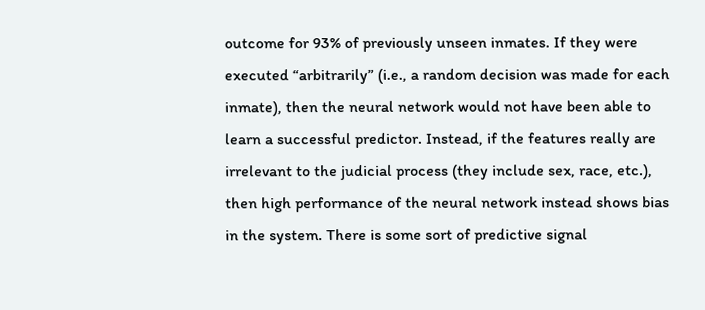outcome for 93% of previously unseen inmates. If they were executed “arbitrarily” (i.e., a random decision was made for each inmate), then the neural network would not have been able to learn a successful predictor. Instead, if the features really are irrelevant to the judicial process (they include sex, race, etc.), then high performance of the neural network instead shows bias in the system. There is some sort of predictive signal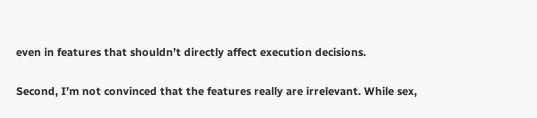even in features that shouldn’t directly affect execution decisions.

Second, I’m not convinced that the features really are irrelevant. While sex,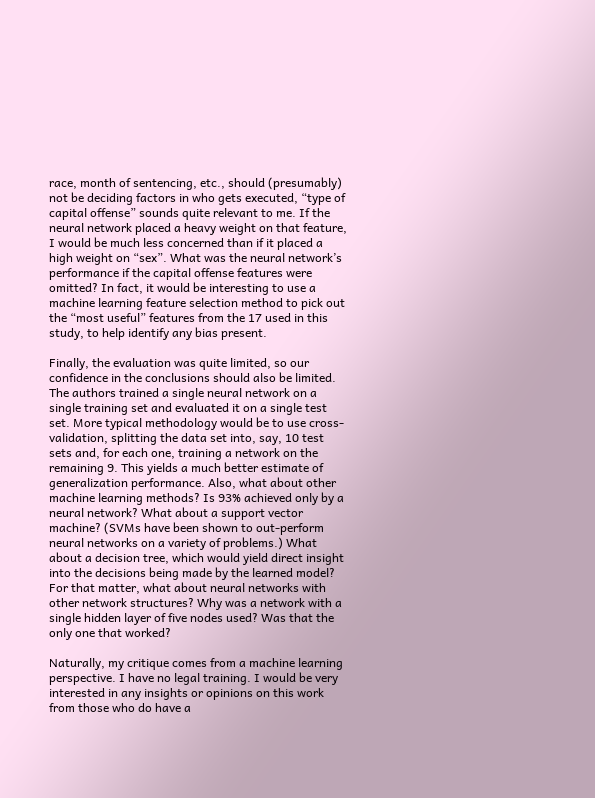race, month of sentencing, etc., should (presumably) not be deciding factors in who gets executed, “type of capital offense” sounds quite relevant to me. If the neural network placed a heavy weight on that feature, I would be much less concerned than if it placed a high weight on “sex”. What was the neural network’s performance if the capital offense features were omitted? In fact, it would be interesting to use a machine learning feature selection method to pick out the “most useful” features from the 17 used in this study, to help identify any bias present.

Finally, the evaluation was quite limited, so our confidence in the conclusions should also be limited. The authors trained a single neural network on a single training set and evaluated it on a single test set. More typical methodology would be to use cross-validation, splitting the data set into, say, 10 test sets and, for each one, training a network on the remaining 9. This yields a much better estimate of generalization performance. Also, what about other machine learning methods? Is 93% achieved only by a neural network? What about a support vector machine? (SVMs have been shown to out-perform neural networks on a variety of problems.) What about a decision tree, which would yield direct insight into the decisions being made by the learned model? For that matter, what about neural networks with other network structures? Why was a network with a single hidden layer of five nodes used? Was that the only one that worked?

Naturally, my critique comes from a machine learning perspective. I have no legal training. I would be very interested in any insights or opinions on this work from those who do have a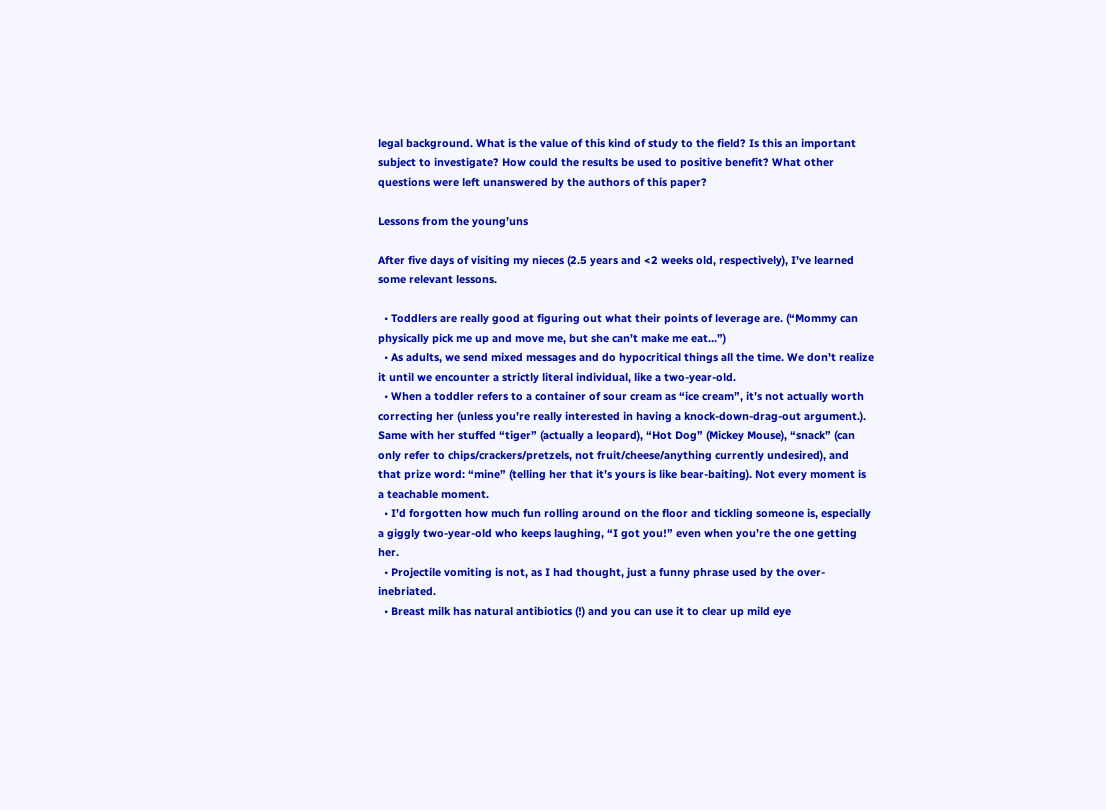legal background. What is the value of this kind of study to the field? Is this an important subject to investigate? How could the results be used to positive benefit? What other questions were left unanswered by the authors of this paper?

Lessons from the young’uns

After five days of visiting my nieces (2.5 years and <2 weeks old, respectively), I’ve learned some relevant lessons.

  • Toddlers are really good at figuring out what their points of leverage are. (“Mommy can physically pick me up and move me, but she can’t make me eat…”)
  • As adults, we send mixed messages and do hypocritical things all the time. We don’t realize it until we encounter a strictly literal individual, like a two-year-old.
  • When a toddler refers to a container of sour cream as “ice cream”, it’s not actually worth correcting her (unless you’re really interested in having a knock-down-drag-out argument.). Same with her stuffed “tiger” (actually a leopard), “Hot Dog” (Mickey Mouse), “snack” (can only refer to chips/crackers/pretzels, not fruit/cheese/anything currently undesired), and that prize word: “mine” (telling her that it’s yours is like bear-baiting). Not every moment is a teachable moment.
  • I’d forgotten how much fun rolling around on the floor and tickling someone is, especially a giggly two-year-old who keeps laughing, “I got you!” even when you’re the one getting her.
  • Projectile vomiting is not, as I had thought, just a funny phrase used by the over-inebriated.
  • Breast milk has natural antibiotics (!) and you can use it to clear up mild eye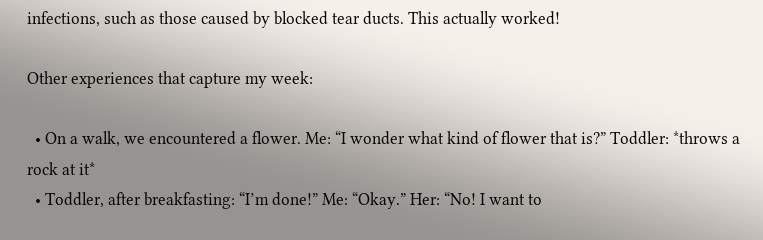infections, such as those caused by blocked tear ducts. This actually worked!

Other experiences that capture my week:

  • On a walk, we encountered a flower. Me: “I wonder what kind of flower that is?” Toddler: *throws a rock at it*
  • Toddler, after breakfasting: “I’m done!” Me: “Okay.” Her: “No! I want to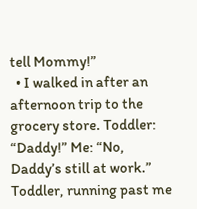tell Mommy!”
  • I walked in after an afternoon trip to the grocery store. Toddler: “Daddy!” Me: “No, Daddy’s still at work.” Toddler, running past me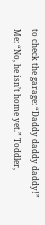to check the garage: “Daddy daddy daddy!” Me: “No, he isn’t home yet.” Toddler,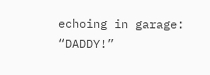echoing in garage: “DADDY!”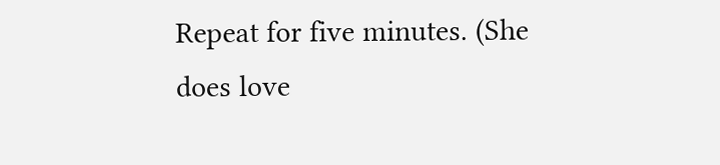Repeat for five minutes. (She does love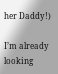her Daddy!)

I’m already looking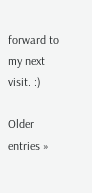forward to my next visit. :)

Older entries »